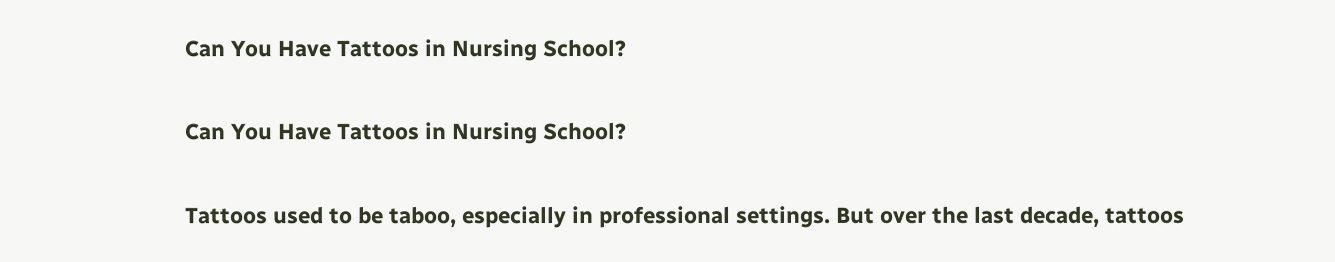Can You Have Tattoos in Nursing School?

Can You Have Tattoos in Nursing School?

Tattoos used to be taboo, especially in professional settings. But over the last decade, tattoos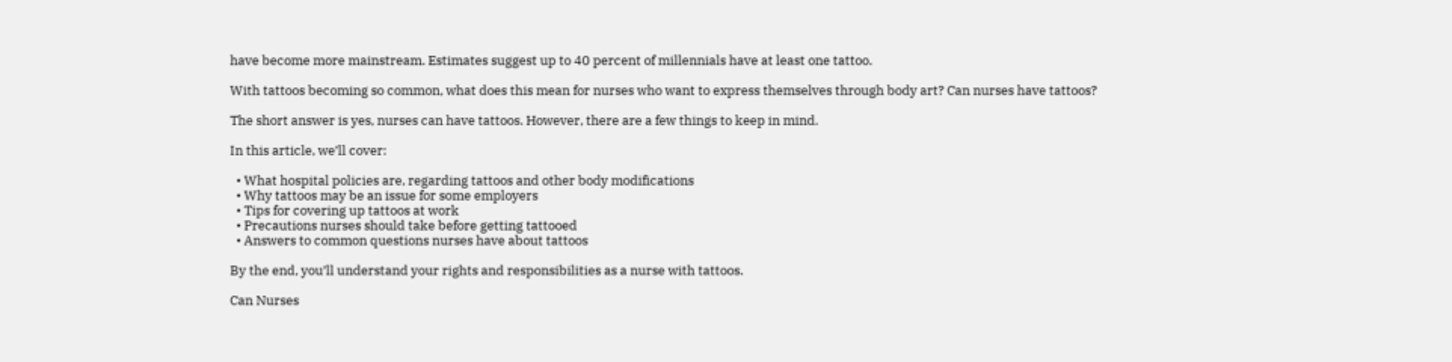have become more mainstream. Estimates suggest up to 40 percent of millennials have at least one tattoo.

With tattoos becoming so common, what does this mean for nurses who want to express themselves through body art? Can nurses have tattoos?

The short answer is yes, nurses can have tattoos. However, there are a few things to keep in mind.

In this article, we’ll cover:

  • What hospital policies are, regarding tattoos and other body modifications
  • Why tattoos may be an issue for some employers
  • Tips for covering up tattoos at work
  • Precautions nurses should take before getting tattooed
  • Answers to common questions nurses have about tattoos

By the end, you’ll understand your rights and responsibilities as a nurse with tattoos.

Can Nurses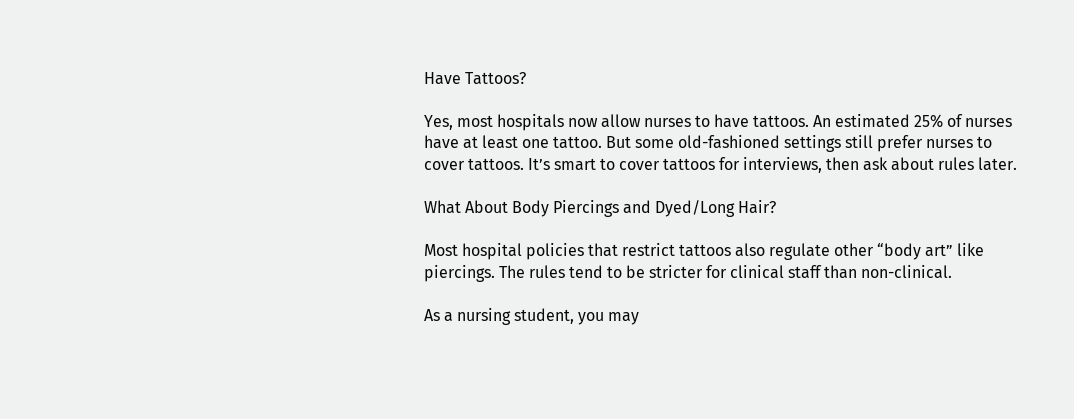Have Tattoos?

Yes, most hospitals now allow nurses to have tattoos. An estimated 25% of nurses have at least one tattoo. But some old-fashioned settings still prefer nurses to cover tattoos. It’s smart to cover tattoos for interviews, then ask about rules later.

What About Body Piercings and Dyed/Long Hair?

Most hospital policies that restrict tattoos also regulate other “body art” like piercings. The rules tend to be stricter for clinical staff than non-clinical.

As a nursing student, you may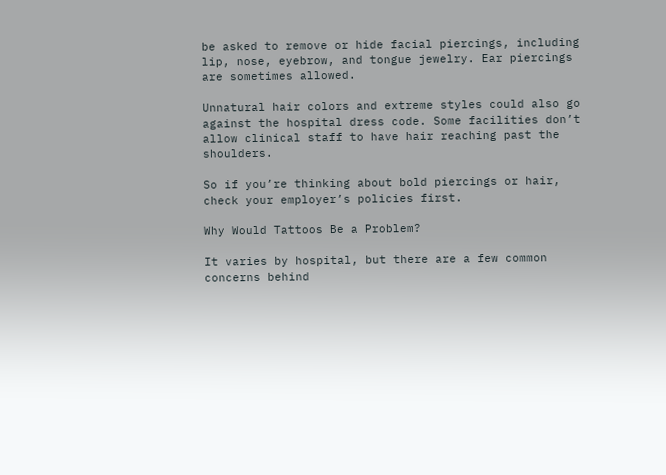be asked to remove or hide facial piercings, including lip, nose, eyebrow, and tongue jewelry. Ear piercings are sometimes allowed.

Unnatural hair colors and extreme styles could also go against the hospital dress code. Some facilities don’t allow clinical staff to have hair reaching past the shoulders.

So if you’re thinking about bold piercings or hair, check your employer’s policies first.

Why Would Tattoos Be a Problem?

It varies by hospital, but there are a few common concerns behind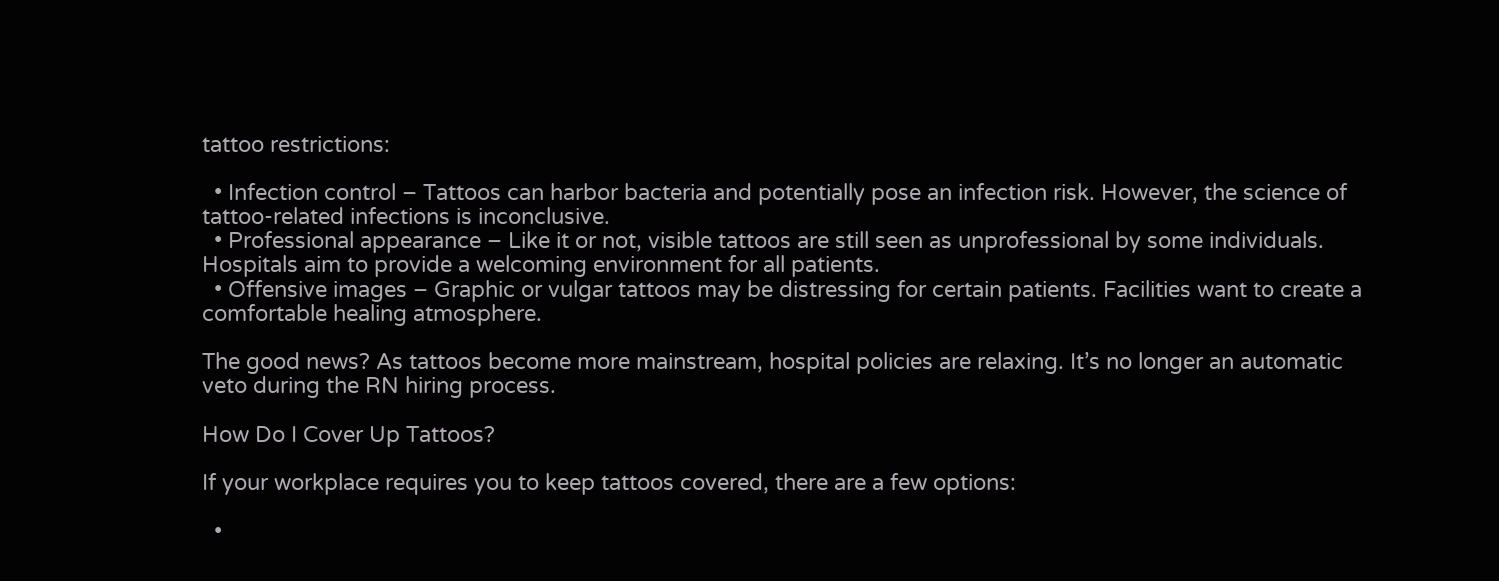tattoo restrictions:

  • Infection control – Tattoos can harbor bacteria and potentially pose an infection risk. However, the science of tattoo-related infections is inconclusive.
  • Professional appearance – Like it or not, visible tattoos are still seen as unprofessional by some individuals. Hospitals aim to provide a welcoming environment for all patients.
  • Offensive images – Graphic or vulgar tattoos may be distressing for certain patients. Facilities want to create a comfortable healing atmosphere.

The good news? As tattoos become more mainstream, hospital policies are relaxing. It’s no longer an automatic veto during the RN hiring process.

How Do I Cover Up Tattoos?

If your workplace requires you to keep tattoos covered, there are a few options:

  •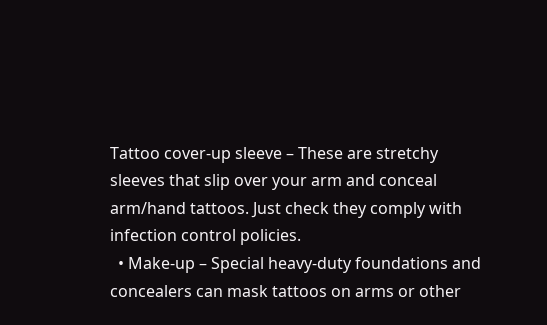Tattoo cover-up sleeve – These are stretchy sleeves that slip over your arm and conceal arm/hand tattoos. Just check they comply with infection control policies.
  • Make-up – Special heavy-duty foundations and concealers can mask tattoos on arms or other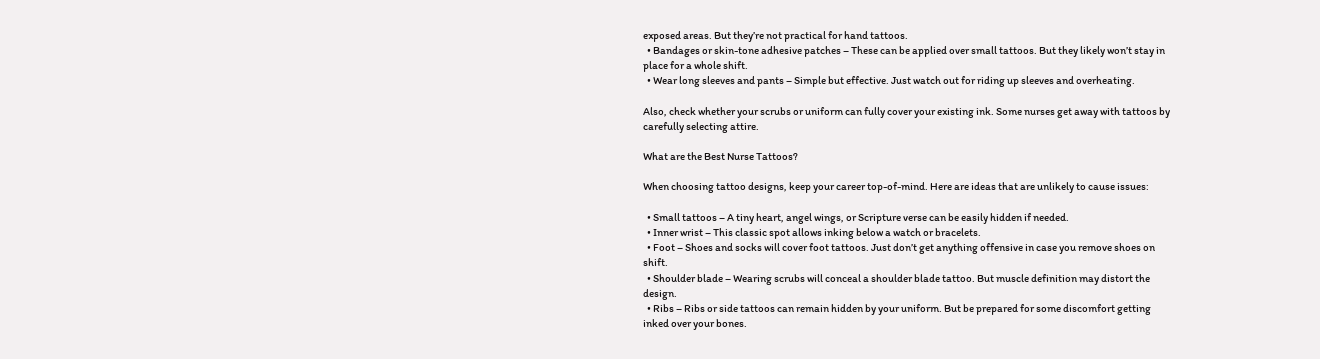exposed areas. But they’re not practical for hand tattoos.
  • Bandages or skin-tone adhesive patches – These can be applied over small tattoos. But they likely won’t stay in place for a whole shift.
  • Wear long sleeves and pants – Simple but effective. Just watch out for riding up sleeves and overheating.

Also, check whether your scrubs or uniform can fully cover your existing ink. Some nurses get away with tattoos by carefully selecting attire.

What are the Best Nurse Tattoos?

When choosing tattoo designs, keep your career top-of-mind. Here are ideas that are unlikely to cause issues:

  • Small tattoos – A tiny heart, angel wings, or Scripture verse can be easily hidden if needed.
  • Inner wrist – This classic spot allows inking below a watch or bracelets.
  • Foot – Shoes and socks will cover foot tattoos. Just don’t get anything offensive in case you remove shoes on shift.
  • Shoulder blade – Wearing scrubs will conceal a shoulder blade tattoo. But muscle definition may distort the design.
  • Ribs – Ribs or side tattoos can remain hidden by your uniform. But be prepared for some discomfort getting inked over your bones.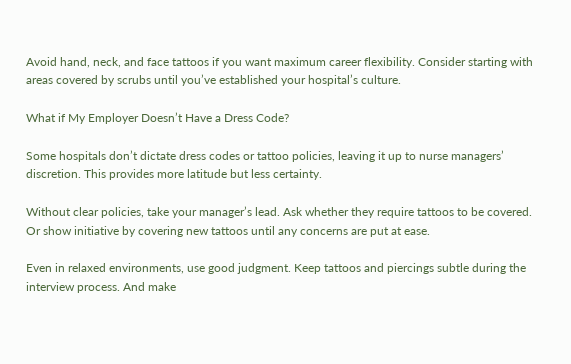Avoid hand, neck, and face tattoos if you want maximum career flexibility. Consider starting with areas covered by scrubs until you’ve established your hospital’s culture.

What if My Employer Doesn’t Have a Dress Code?

Some hospitals don’t dictate dress codes or tattoo policies, leaving it up to nurse managers’ discretion. This provides more latitude but less certainty.

Without clear policies, take your manager’s lead. Ask whether they require tattoos to be covered. Or show initiative by covering new tattoos until any concerns are put at ease.

Even in relaxed environments, use good judgment. Keep tattoos and piercings subtle during the interview process. And make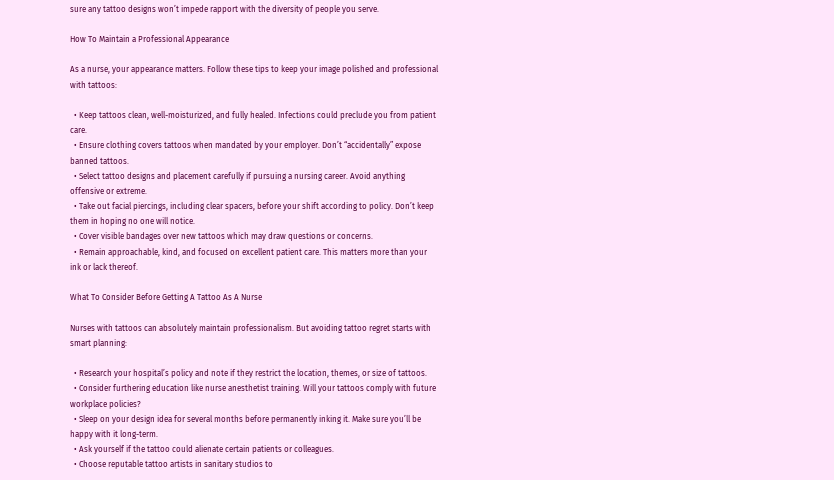sure any tattoo designs won’t impede rapport with the diversity of people you serve.

How To Maintain a Professional Appearance

As a nurse, your appearance matters. Follow these tips to keep your image polished and professional with tattoos:

  • Keep tattoos clean, well-moisturized, and fully healed. Infections could preclude you from patient care.
  • Ensure clothing covers tattoos when mandated by your employer. Don’t “accidentally” expose banned tattoos.
  • Select tattoo designs and placement carefully if pursuing a nursing career. Avoid anything offensive or extreme.
  • Take out facial piercings, including clear spacers, before your shift according to policy. Don’t keep them in hoping no one will notice.
  • Cover visible bandages over new tattoos which may draw questions or concerns.
  • Remain approachable, kind, and focused on excellent patient care. This matters more than your ink or lack thereof.

What To Consider Before Getting A Tattoo As A Nurse

Nurses with tattoos can absolutely maintain professionalism. But avoiding tattoo regret starts with smart planning:

  • Research your hospital’s policy and note if they restrict the location, themes, or size of tattoos.
  • Consider furthering education like nurse anesthetist training. Will your tattoos comply with future workplace policies?
  • Sleep on your design idea for several months before permanently inking it. Make sure you’ll be happy with it long-term.
  • Ask yourself if the tattoo could alienate certain patients or colleagues.
  • Choose reputable tattoo artists in sanitary studios to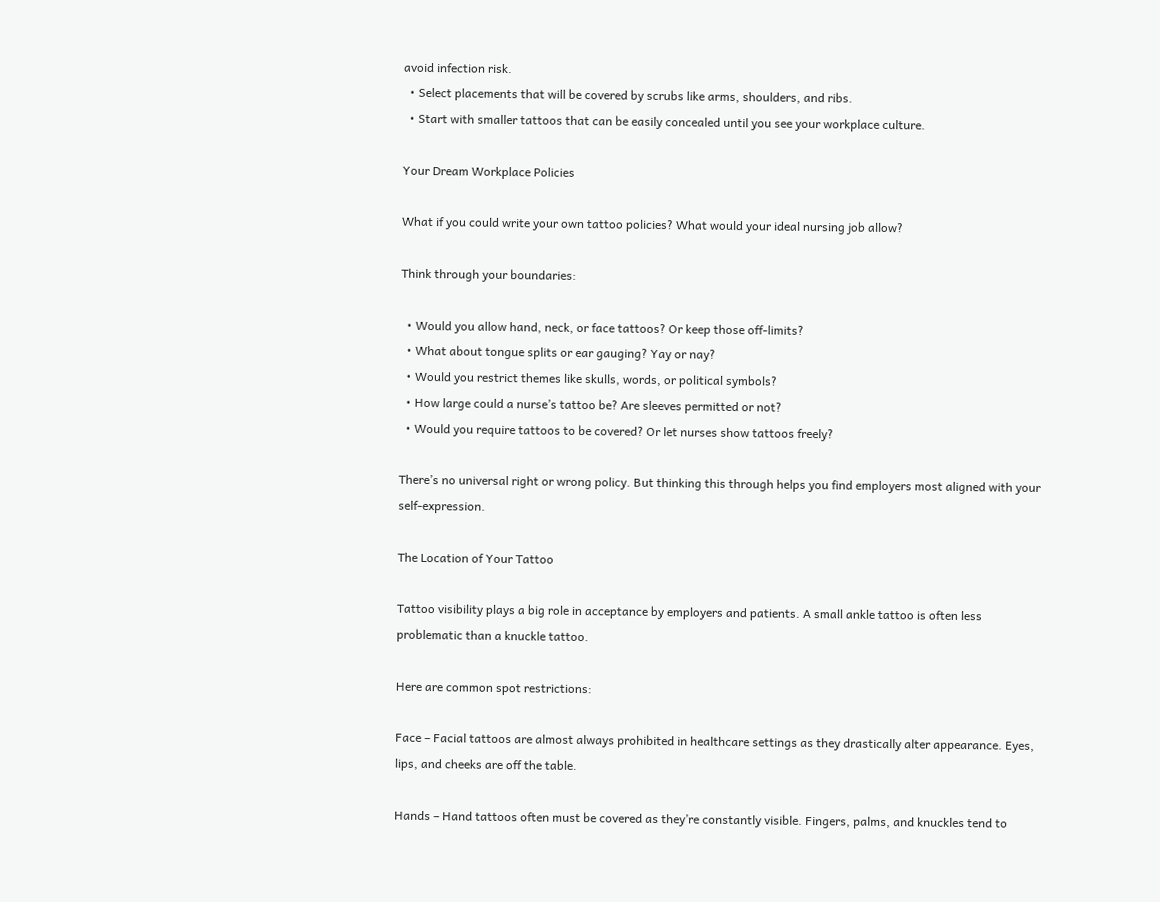avoid infection risk.
  • Select placements that will be covered by scrubs like arms, shoulders, and ribs.
  • Start with smaller tattoos that can be easily concealed until you see your workplace culture.

Your Dream Workplace Policies

What if you could write your own tattoo policies? What would your ideal nursing job allow?

Think through your boundaries:

  • Would you allow hand, neck, or face tattoos? Or keep those off-limits?
  • What about tongue splits or ear gauging? Yay or nay?
  • Would you restrict themes like skulls, words, or political symbols?
  • How large could a nurse’s tattoo be? Are sleeves permitted or not?
  • Would you require tattoos to be covered? Or let nurses show tattoos freely?

There’s no universal right or wrong policy. But thinking this through helps you find employers most aligned with your self-expression.

The Location of Your Tattoo

Tattoo visibility plays a big role in acceptance by employers and patients. A small ankle tattoo is often less problematic than a knuckle tattoo.

Here are common spot restrictions:

Face – Facial tattoos are almost always prohibited in healthcare settings as they drastically alter appearance. Eyes, lips, and cheeks are off the table.

Hands – Hand tattoos often must be covered as they’re constantly visible. Fingers, palms, and knuckles tend to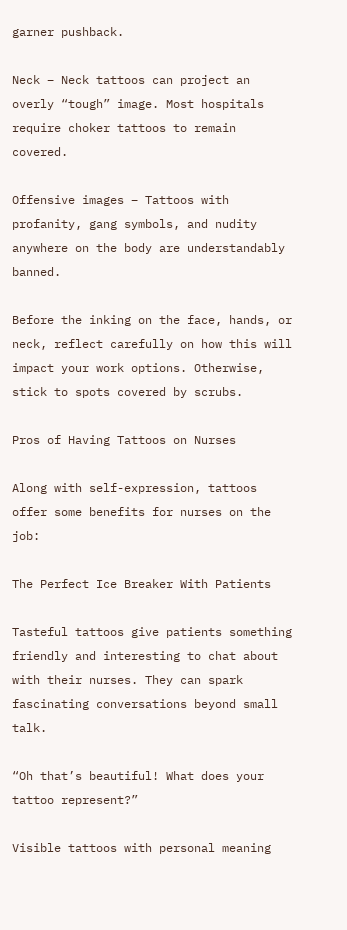garner pushback.

Neck – Neck tattoos can project an overly “tough” image. Most hospitals require choker tattoos to remain covered.

Offensive images – Tattoos with profanity, gang symbols, and nudity anywhere on the body are understandably banned.

Before the inking on the face, hands, or neck, reflect carefully on how this will impact your work options. Otherwise, stick to spots covered by scrubs.

Pros of Having Tattoos on Nurses

Along with self-expression, tattoos offer some benefits for nurses on the job:

The Perfect Ice Breaker With Patients

Tasteful tattoos give patients something friendly and interesting to chat about with their nurses. They can spark fascinating conversations beyond small talk.

“Oh that’s beautiful! What does your tattoo represent?”

Visible tattoos with personal meaning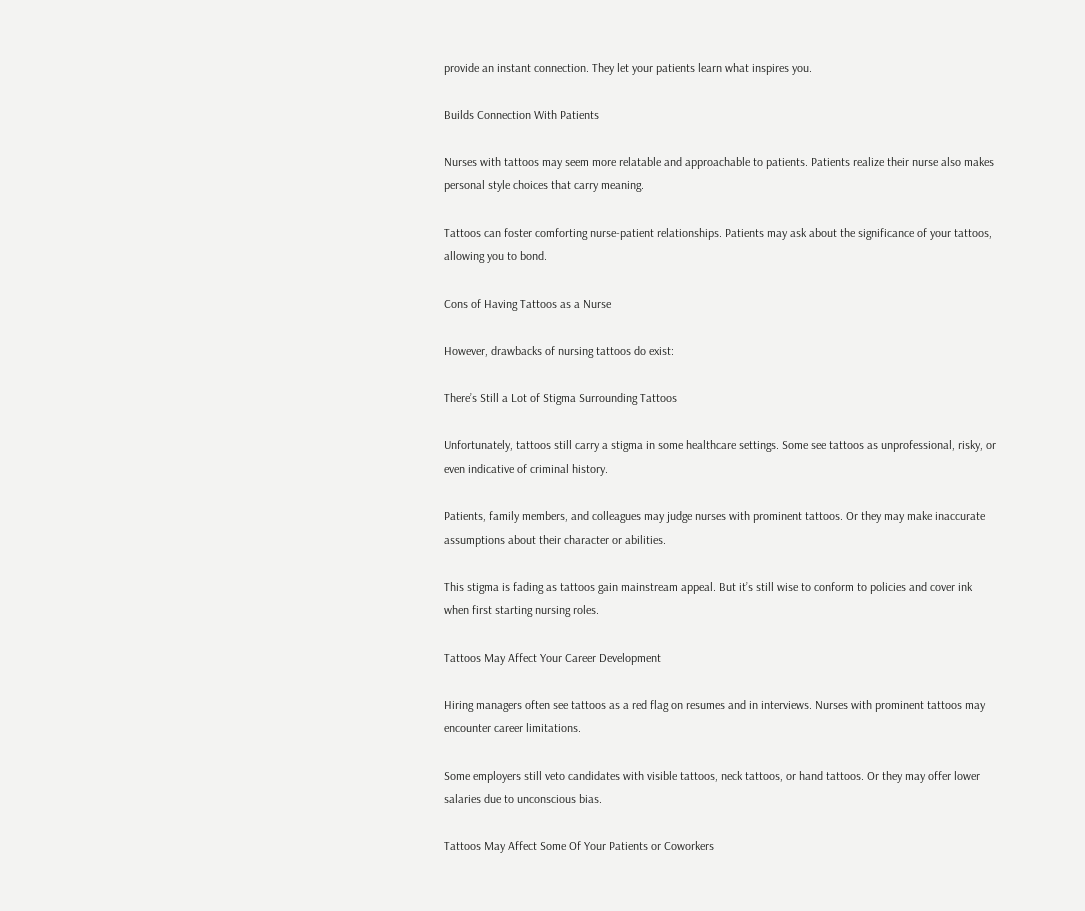provide an instant connection. They let your patients learn what inspires you.

Builds Connection With Patients

Nurses with tattoos may seem more relatable and approachable to patients. Patients realize their nurse also makes personal style choices that carry meaning.

Tattoos can foster comforting nurse-patient relationships. Patients may ask about the significance of your tattoos, allowing you to bond.

Cons of Having Tattoos as a Nurse

However, drawbacks of nursing tattoos do exist:

There’s Still a Lot of Stigma Surrounding Tattoos

Unfortunately, tattoos still carry a stigma in some healthcare settings. Some see tattoos as unprofessional, risky, or even indicative of criminal history.

Patients, family members, and colleagues may judge nurses with prominent tattoos. Or they may make inaccurate assumptions about their character or abilities.

This stigma is fading as tattoos gain mainstream appeal. But it’s still wise to conform to policies and cover ink when first starting nursing roles.

Tattoos May Affect Your Career Development

Hiring managers often see tattoos as a red flag on resumes and in interviews. Nurses with prominent tattoos may encounter career limitations.

Some employers still veto candidates with visible tattoos, neck tattoos, or hand tattoos. Or they may offer lower salaries due to unconscious bias.

Tattoos May Affect Some Of Your Patients or Coworkers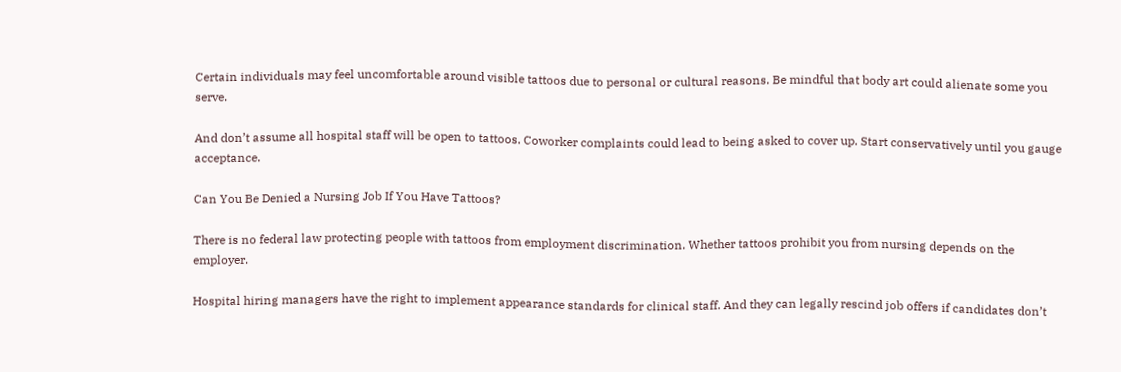Certain individuals may feel uncomfortable around visible tattoos due to personal or cultural reasons. Be mindful that body art could alienate some you serve.

And don’t assume all hospital staff will be open to tattoos. Coworker complaints could lead to being asked to cover up. Start conservatively until you gauge acceptance.

Can You Be Denied a Nursing Job If You Have Tattoos?

There is no federal law protecting people with tattoos from employment discrimination. Whether tattoos prohibit you from nursing depends on the employer.

Hospital hiring managers have the right to implement appearance standards for clinical staff. And they can legally rescind job offers if candidates don’t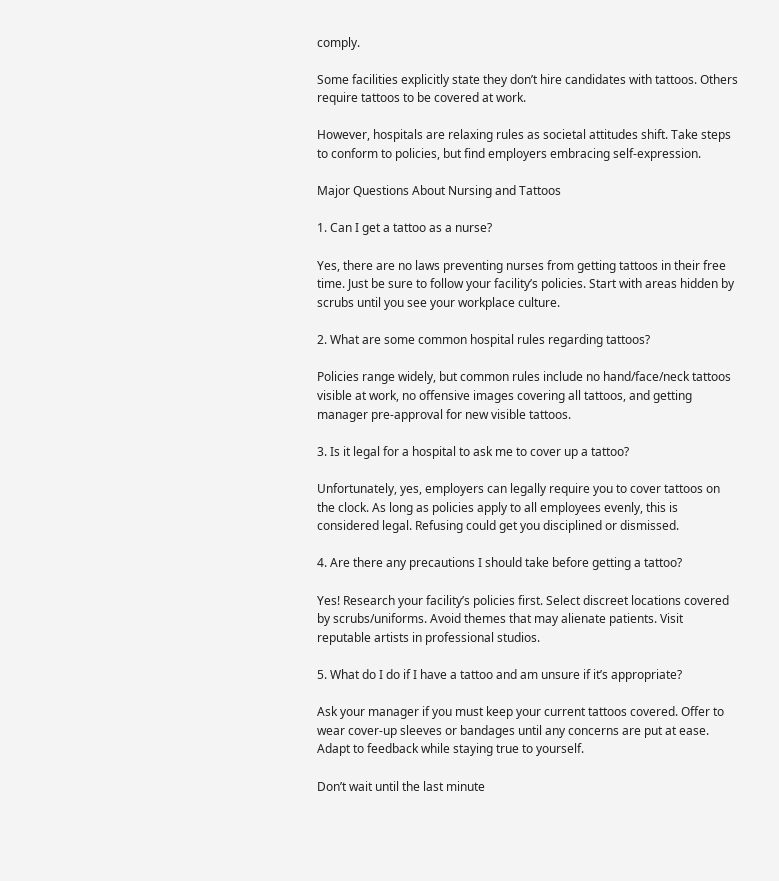comply.

Some facilities explicitly state they don’t hire candidates with tattoos. Others require tattoos to be covered at work.

However, hospitals are relaxing rules as societal attitudes shift. Take steps to conform to policies, but find employers embracing self-expression.

Major Questions About Nursing and Tattoos

1. Can I get a tattoo as a nurse?

Yes, there are no laws preventing nurses from getting tattoos in their free time. Just be sure to follow your facility’s policies. Start with areas hidden by scrubs until you see your workplace culture.

2. What are some common hospital rules regarding tattoos?

Policies range widely, but common rules include no hand/face/neck tattoos visible at work, no offensive images covering all tattoos, and getting manager pre-approval for new visible tattoos.

3. Is it legal for a hospital to ask me to cover up a tattoo?

Unfortunately, yes, employers can legally require you to cover tattoos on the clock. As long as policies apply to all employees evenly, this is considered legal. Refusing could get you disciplined or dismissed.

4. Are there any precautions I should take before getting a tattoo?

Yes! Research your facility’s policies first. Select discreet locations covered by scrubs/uniforms. Avoid themes that may alienate patients. Visit reputable artists in professional studios.

5. What do I do if I have a tattoo and am unsure if it’s appropriate?

Ask your manager if you must keep your current tattoos covered. Offer to wear cover-up sleeves or bandages until any concerns are put at ease. Adapt to feedback while staying true to yourself.

Don’t wait until the last minute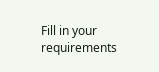Fill in your requirements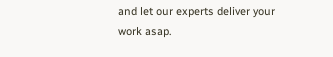and let our experts deliver your work asap.